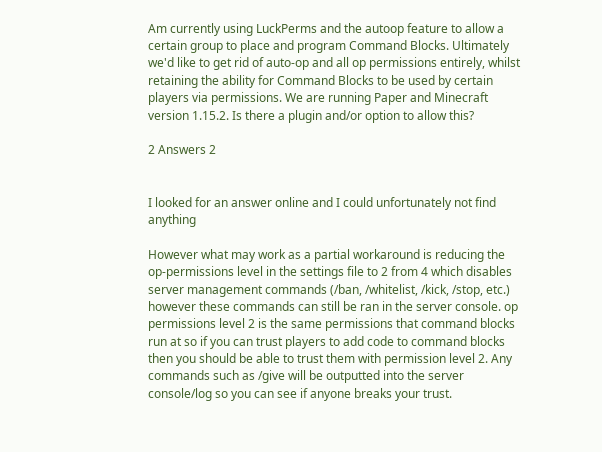Am currently using LuckPerms and the autoop feature to allow a certain group to place and program Command Blocks. Ultimately we'd like to get rid of auto-op and all op permissions entirely, whilst retaining the ability for Command Blocks to be used by certain players via permissions. We are running Paper and Minecraft version 1.15.2. Is there a plugin and/or option to allow this?

2 Answers 2


I looked for an answer online and I could unfortunately not find anything

However what may work as a partial workaround is reducing the op-permissions level in the settings file to 2 from 4 which disables server management commands (/ban, /whitelist, /kick, /stop, etc.) however these commands can still be ran in the server console. op permissions level 2 is the same permissions that command blocks run at so if you can trust players to add code to command blocks then you should be able to trust them with permission level 2. Any commands such as /give will be outputted into the server console/log so you can see if anyone breaks your trust.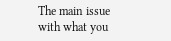The main issue with what you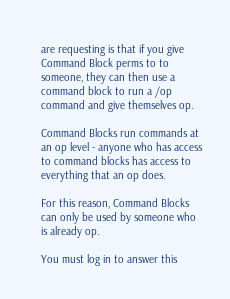are requesting is that if you give Command Block perms to to someone, they can then use a command block to run a /op command and give themselves op.

Command Blocks run commands at an op level - anyone who has access to command blocks has access to everything that an op does.

For this reason, Command Blocks can only be used by someone who is already op.

You must log in to answer this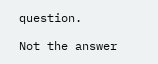question.

Not the answer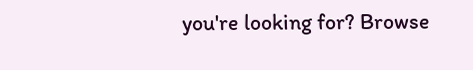you're looking for? Browse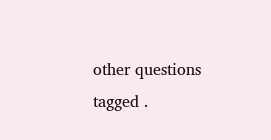other questions tagged .